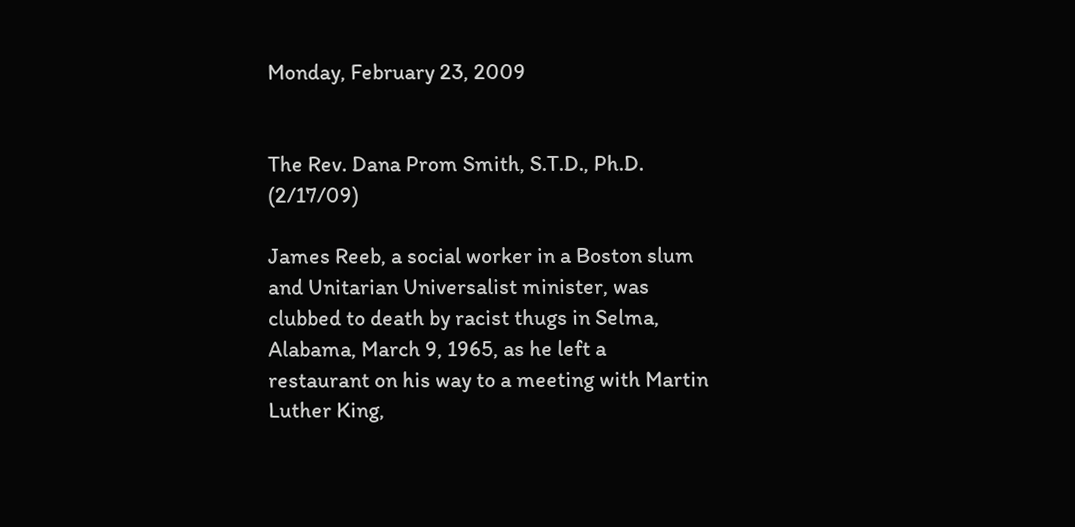Monday, February 23, 2009


The Rev. Dana Prom Smith, S.T.D., Ph.D. (2/17/09)

James Reeb, a social worker in a Boston slum and Unitarian Universalist minister, was clubbed to death by racist thugs in Selma, Alabama, March 9, 1965, as he left a restaurant on his way to a meeting with Martin Luther King,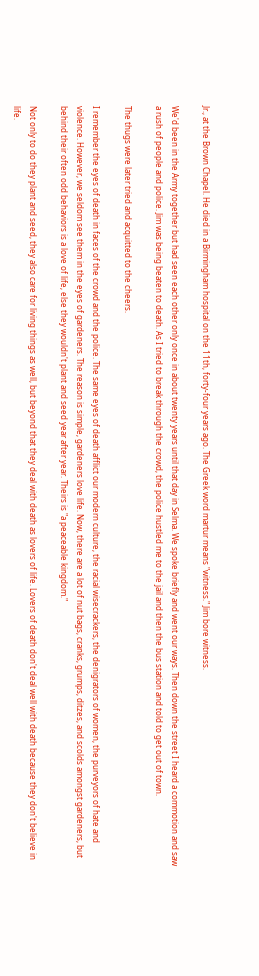Jr., at the Brown Chapel. He died in a Birmingham hospital on the 11th, forty-four years ago. The Greek word martur means "witness." Jim bore witness.

We'd been in the Army together but had seen each other only once in about twenty years until that day in Selma. We spoke briefly and went our ways. Then down the street I heard a commotion and saw a rush of people and police. Jim was being beaten to death. As I tried to break through the crowd, the police hustled me to the jail and then the bus station and told to get out of town.

The thugs were later tried and acquitted to the cheers.

I remember the eyes of death in faces of the crowd and the police. The same eyes of death afflict our modern culture, the racial wisecrackers, the denigrators of women, the purveyors of hate and violence. However, we seldom see them in the eyes of gardeners. The reason is simple, gardeners love life. Now, there are a lot of nut bags, cranks, grumps, ditzes, and scolds amongst gardeners, but behind their often odd behaviors is a love of life, else they wouldn't plant and seed year after year. Theirs is "a peaceable kingdom."

Not only to do they plant and seed, they also care for living things as well, but beyond that they deal with death as lovers of life. Lovers of death don't deal well with death because they don't believe in life.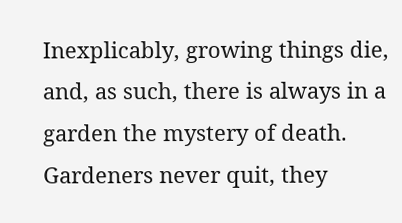Inexplicably, growing things die, and, as such, there is always in a garden the mystery of death. Gardeners never quit, they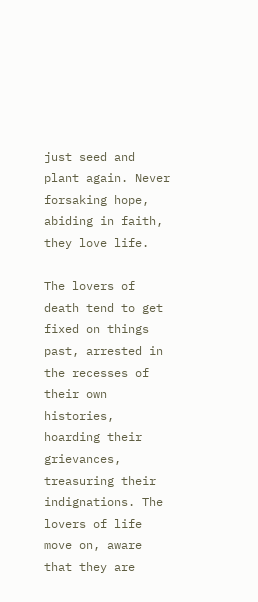just seed and plant again. Never forsaking hope, abiding in faith, they love life.

The lovers of death tend to get fixed on things past, arrested in the recesses of their own histories, hoarding their grievances, treasuring their indignations. The lovers of life move on, aware that they are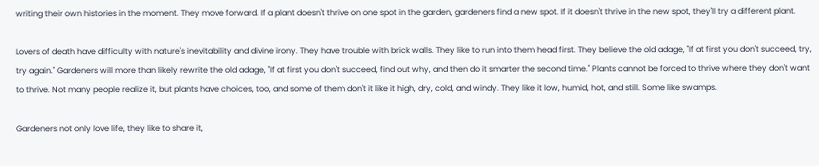writing their own histories in the moment. They move forward. If a plant doesn't thrive on one spot in the garden, gardeners find a new spot. If it doesn't thrive in the new spot, they'll try a different plant.

Lovers of death have difficulty with nature's inevitability and divine irony. They have trouble with brick walls. They like to run into them head first. They believe the old adage, "If at first you don't succeed, try, try again." Gardeners will more than likely rewrite the old adage, "If at first you don't succeed, find out why, and then do it smarter the second time." Plants cannot be forced to thrive where they don't want to thrive. Not many people realize it, but plants have choices, too, and some of them don't it like it high, dry, cold, and windy. They like it low, humid, hot, and still. Some like swamps.

Gardeners not only love life, they like to share it,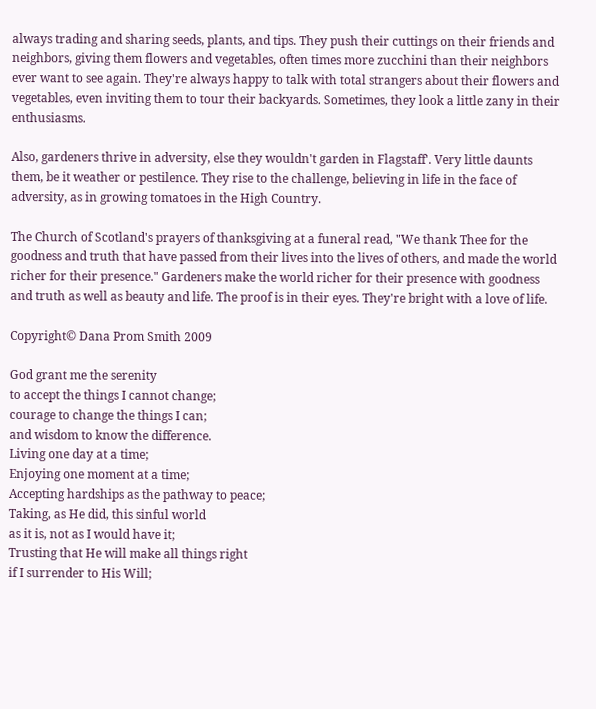always trading and sharing seeds, plants, and tips. They push their cuttings on their friends and neighbors, giving them flowers and vegetables, often times more zucchini than their neighbors ever want to see again. They're always happy to talk with total strangers about their flowers and vegetables, even inviting them to tour their backyards. Sometimes, they look a little zany in their enthusiasms.

Also, gardeners thrive in adversity, else they wouldn't garden in Flagstaff'. Very little daunts them, be it weather or pestilence. They rise to the challenge, believing in life in the face of adversity, as in growing tomatoes in the High Country.

The Church of Scotland's prayers of thanksgiving at a funeral read, "We thank Thee for the goodness and truth that have passed from their lives into the lives of others, and made the world richer for their presence." Gardeners make the world richer for their presence with goodness and truth as well as beauty and life. The proof is in their eyes. They're bright with a love of life.

Copyright© Dana Prom Smith 2009

God grant me the serenity
to accept the things I cannot change;
courage to change the things I can;
and wisdom to know the difference.
Living one day at a time;
Enjoying one moment at a time;
Accepting hardships as the pathway to peace;
Taking, as He did, this sinful world
as it is, not as I would have it;
Trusting that He will make all things right
if I surrender to His Will;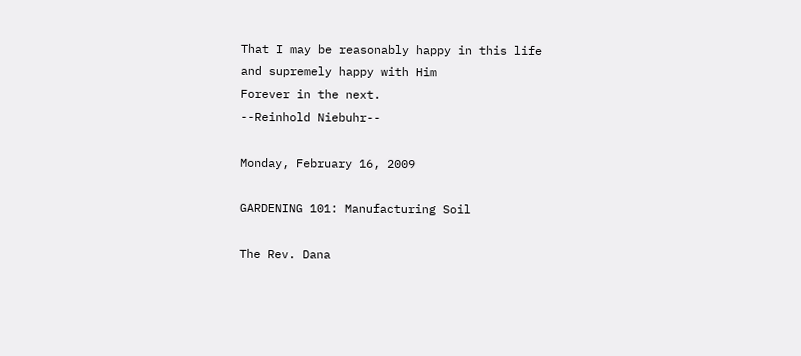That I may be reasonably happy in this life
and supremely happy with Him
Forever in the next.
--Reinhold Niebuhr--

Monday, February 16, 2009

GARDENING 101: Manufacturing Soil

The Rev. Dana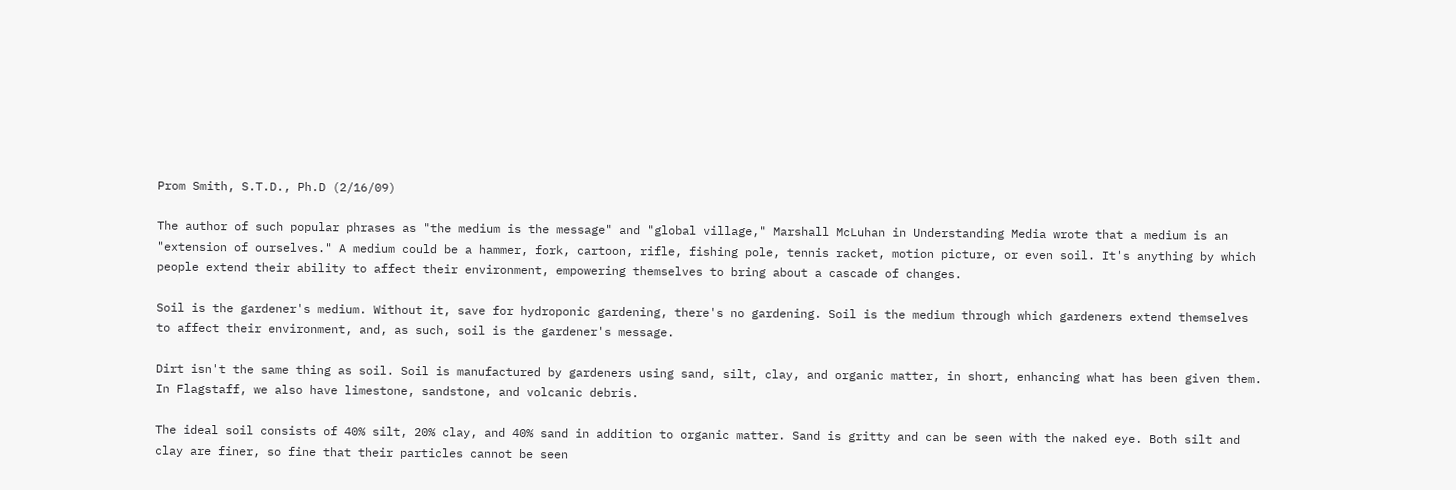Prom Smith, S.T.D., Ph.D (2/16/09)

The author of such popular phrases as "the medium is the message" and "global village," Marshall McLuhan in Understanding Media wrote that a medium is an "extension of ourselves." A medium could be a hammer, fork, cartoon, rifle, fishing pole, tennis racket, motion picture, or even soil. It's anything by which people extend their ability to affect their environment, empowering themselves to bring about a cascade of changes.

Soil is the gardener's medium. Without it, save for hydroponic gardening, there's no gardening. Soil is the medium through which gardeners extend themselves to affect their environment, and, as such, soil is the gardener's message.

Dirt isn't the same thing as soil. Soil is manufactured by gardeners using sand, silt, clay, and organic matter, in short, enhancing what has been given them. In Flagstaff, we also have limestone, sandstone, and volcanic debris.

The ideal soil consists of 40% silt, 20% clay, and 40% sand in addition to organic matter. Sand is gritty and can be seen with the naked eye. Both silt and clay are finer, so fine that their particles cannot be seen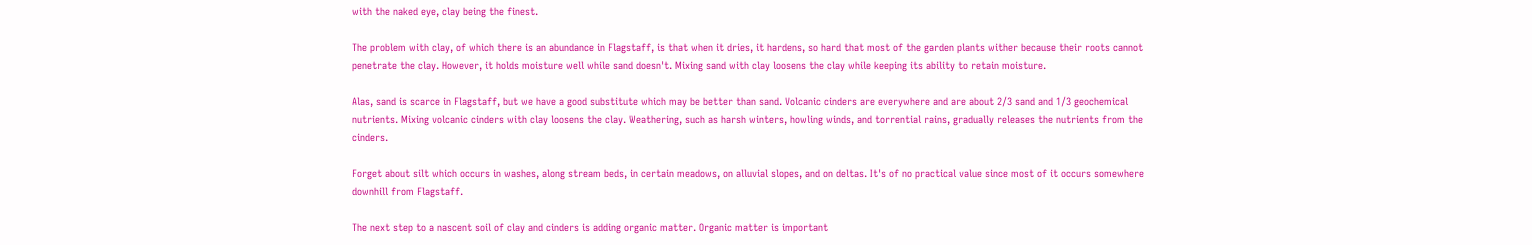with the naked eye, clay being the finest.

The problem with clay, of which there is an abundance in Flagstaff, is that when it dries, it hardens, so hard that most of the garden plants wither because their roots cannot penetrate the clay. However, it holds moisture well while sand doesn't. Mixing sand with clay loosens the clay while keeping its ability to retain moisture.

Alas, sand is scarce in Flagstaff, but we have a good substitute which may be better than sand. Volcanic cinders are everywhere and are about 2/3 sand and 1/3 geochemical nutrients. Mixing volcanic cinders with clay loosens the clay. Weathering, such as harsh winters, howling winds, and torrential rains, gradually releases the nutrients from the cinders.

Forget about silt which occurs in washes, along stream beds, in certain meadows, on alluvial slopes, and on deltas. It's of no practical value since most of it occurs somewhere downhill from Flagstaff.

The next step to a nascent soil of clay and cinders is adding organic matter. Organic matter is important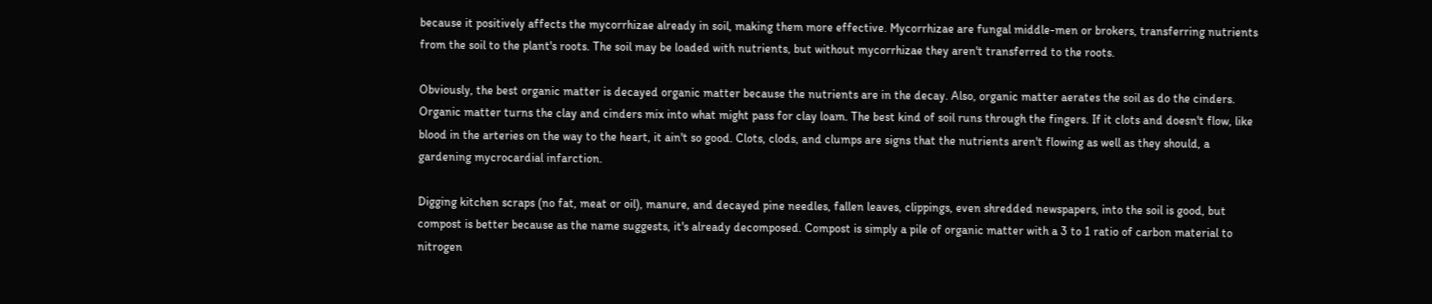because it positively affects the mycorrhizae already in soil, making them more effective. Mycorrhizae are fungal middle-men or brokers, transferring nutrients from the soil to the plant's roots. The soil may be loaded with nutrients, but without mycorrhizae they aren't transferred to the roots.

Obviously, the best organic matter is decayed organic matter because the nutrients are in the decay. Also, organic matter aerates the soil as do the cinders. Organic matter turns the clay and cinders mix into what might pass for clay loam. The best kind of soil runs through the fingers. If it clots and doesn't flow, like blood in the arteries on the way to the heart, it ain't so good. Clots, clods, and clumps are signs that the nutrients aren't flowing as well as they should, a gardening mycrocardial infarction.

Digging kitchen scraps (no fat, meat or oil), manure, and decayed pine needles, fallen leaves, clippings, even shredded newspapers, into the soil is good, but compost is better because as the name suggests, it's already decomposed. Compost is simply a pile of organic matter with a 3 to 1 ratio of carbon material to nitrogen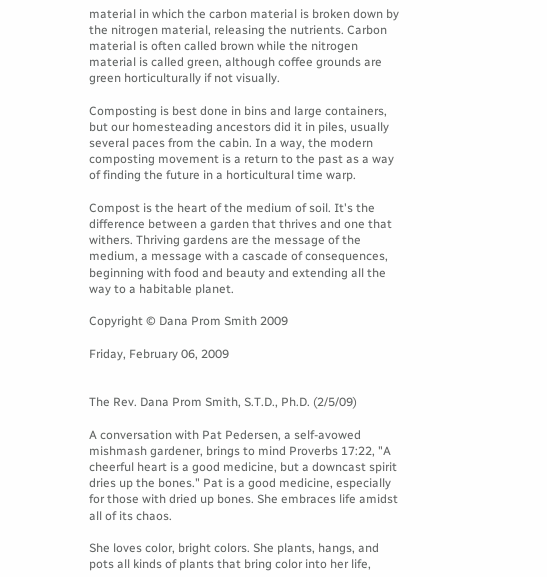material in which the carbon material is broken down by the nitrogen material, releasing the nutrients. Carbon material is often called brown while the nitrogen material is called green, although coffee grounds are green horticulturally if not visually.

Composting is best done in bins and large containers, but our homesteading ancestors did it in piles, usually several paces from the cabin. In a way, the modern composting movement is a return to the past as a way of finding the future in a horticultural time warp.

Compost is the heart of the medium of soil. It's the difference between a garden that thrives and one that withers. Thriving gardens are the message of the medium, a message with a cascade of consequences, beginning with food and beauty and extending all the way to a habitable planet.

Copyright © Dana Prom Smith 2009

Friday, February 06, 2009


The Rev. Dana Prom Smith, S.T.D., Ph.D. (2/5/09)

A conversation with Pat Pedersen, a self-avowed mishmash gardener, brings to mind Proverbs 17:22, "A cheerful heart is a good medicine, but a downcast spirit dries up the bones." Pat is a good medicine, especially for those with dried up bones. She embraces life amidst all of its chaos.

She loves color, bright colors. She plants, hangs, and pots all kinds of plants that bring color into her life,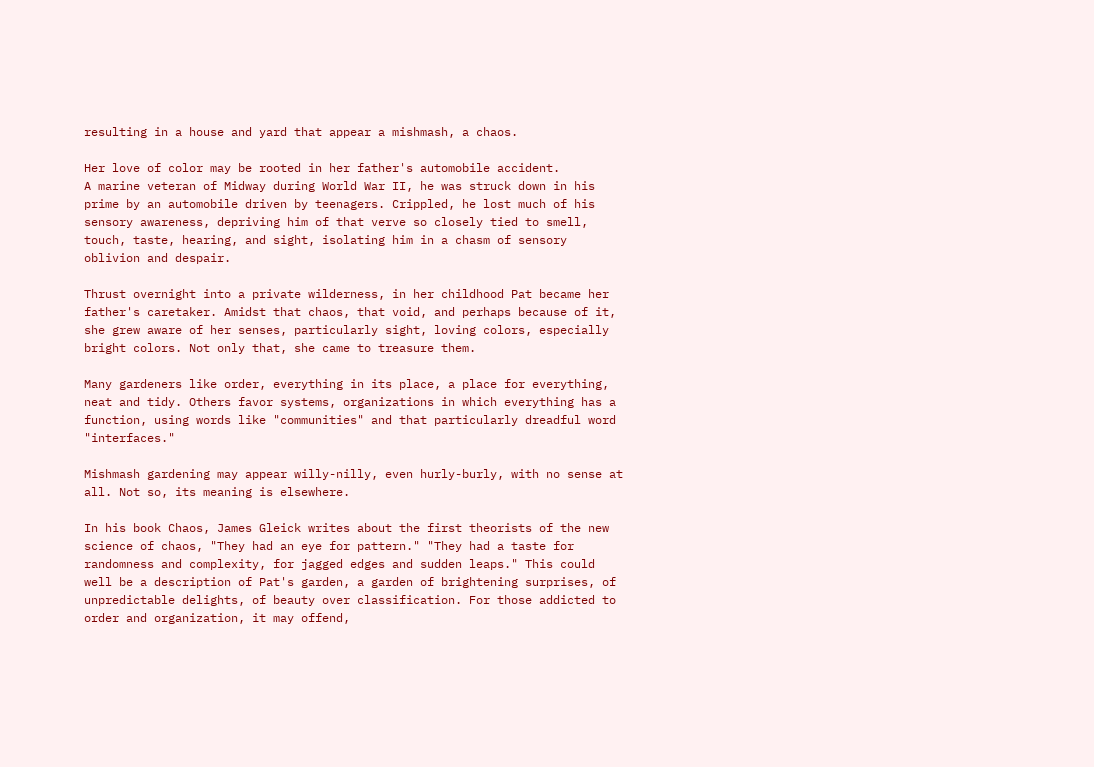resulting in a house and yard that appear a mishmash, a chaos.

Her love of color may be rooted in her father's automobile accident.
A marine veteran of Midway during World War II, he was struck down in his prime by an automobile driven by teenagers. Crippled, he lost much of his sensory awareness, depriving him of that verve so closely tied to smell, touch, taste, hearing, and sight, isolating him in a chasm of sensory oblivion and despair.

Thrust overnight into a private wilderness, in her childhood Pat became her father's caretaker. Amidst that chaos, that void, and perhaps because of it, she grew aware of her senses, particularly sight, loving colors, especially bright colors. Not only that, she came to treasure them.

Many gardeners like order, everything in its place, a place for everything, neat and tidy. Others favor systems, organizations in which everything has a function, using words like "communities" and that particularly dreadful word "interfaces."

Mishmash gardening may appear willy-nilly, even hurly-burly, with no sense at all. Not so, its meaning is elsewhere.

In his book Chaos, James Gleick writes about the first theorists of the new science of chaos, "They had an eye for pattern." "They had a taste for randomness and complexity, for jagged edges and sudden leaps." This could well be a description of Pat's garden, a garden of brightening surprises, of unpredictable delights, of beauty over classification. For those addicted to order and organization, it may offend,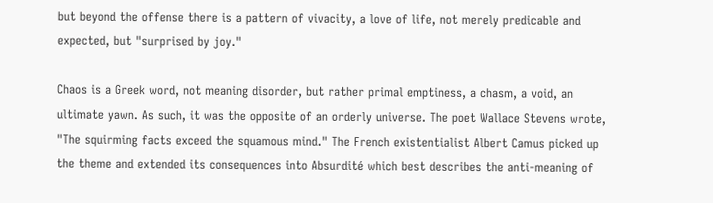but beyond the offense there is a pattern of vivacity, a love of life, not merely predicable and expected, but "surprised by joy."

Chaos is a Greek word, not meaning disorder, but rather primal emptiness, a chasm, a void, an ultimate yawn. As such, it was the opposite of an orderly universe. The poet Wallace Stevens wrote, "The squirming facts exceed the squamous mind." The French existentialist Albert Camus picked up the theme and extended its consequences into Absurdité which best describes the anti-meaning of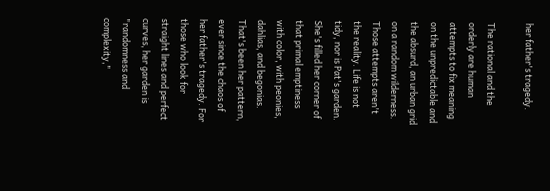her father's tragedy.

The rational and the orderly are human attempts to fix meaning on the unpredictable and the absurd, an urban grid on a random wilderness. Those attempts aren't the reality. Life is not tidy, nor is Pat's garden. She's filled her corner of that primal emptiness with color, with peonies, dahlias, and begonias. That's been her pattern, ever since the chaos of her father's tragedy. For those who look for straight lines and perfect curves, her garden is "randomness and complexity,"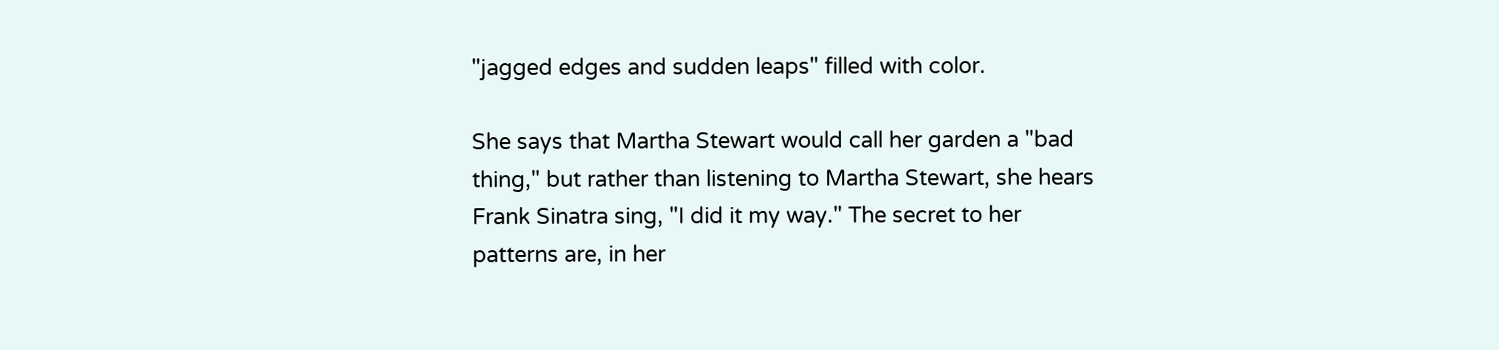"jagged edges and sudden leaps" filled with color.

She says that Martha Stewart would call her garden a "bad thing," but rather than listening to Martha Stewart, she hears Frank Sinatra sing, "I did it my way." The secret to her patterns are, in her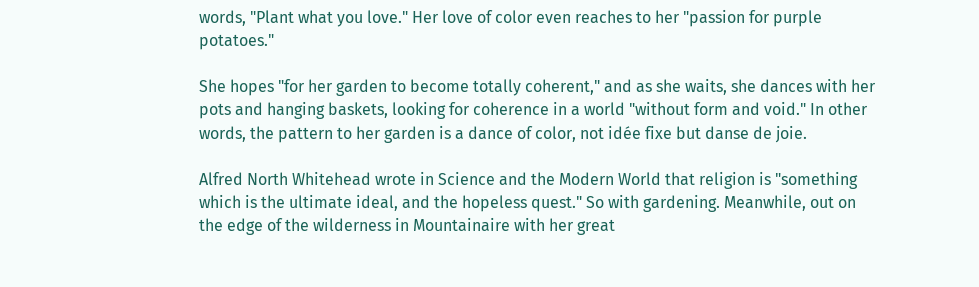words, "Plant what you love." Her love of color even reaches to her "passion for purple potatoes."

She hopes "for her garden to become totally coherent," and as she waits, she dances with her pots and hanging baskets, looking for coherence in a world "without form and void." In other words, the pattern to her garden is a dance of color, not idée fixe but danse de joie.

Alfred North Whitehead wrote in Science and the Modern World that religion is "something which is the ultimate ideal, and the hopeless quest." So with gardening. Meanwhile, out on the edge of the wilderness in Mountainaire with her great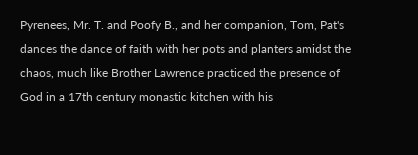Pyrenees, Mr. T. and Poofy B., and her companion, Tom, Pat's dances the dance of faith with her pots and planters amidst the chaos, much like Brother Lawrence practiced the presence of God in a 17th century monastic kitchen with his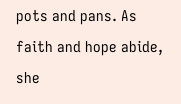pots and pans. As faith and hope abide, she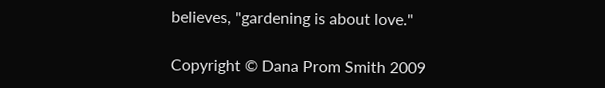believes, "gardening is about love."

Copyright © Dana Prom Smith 2009